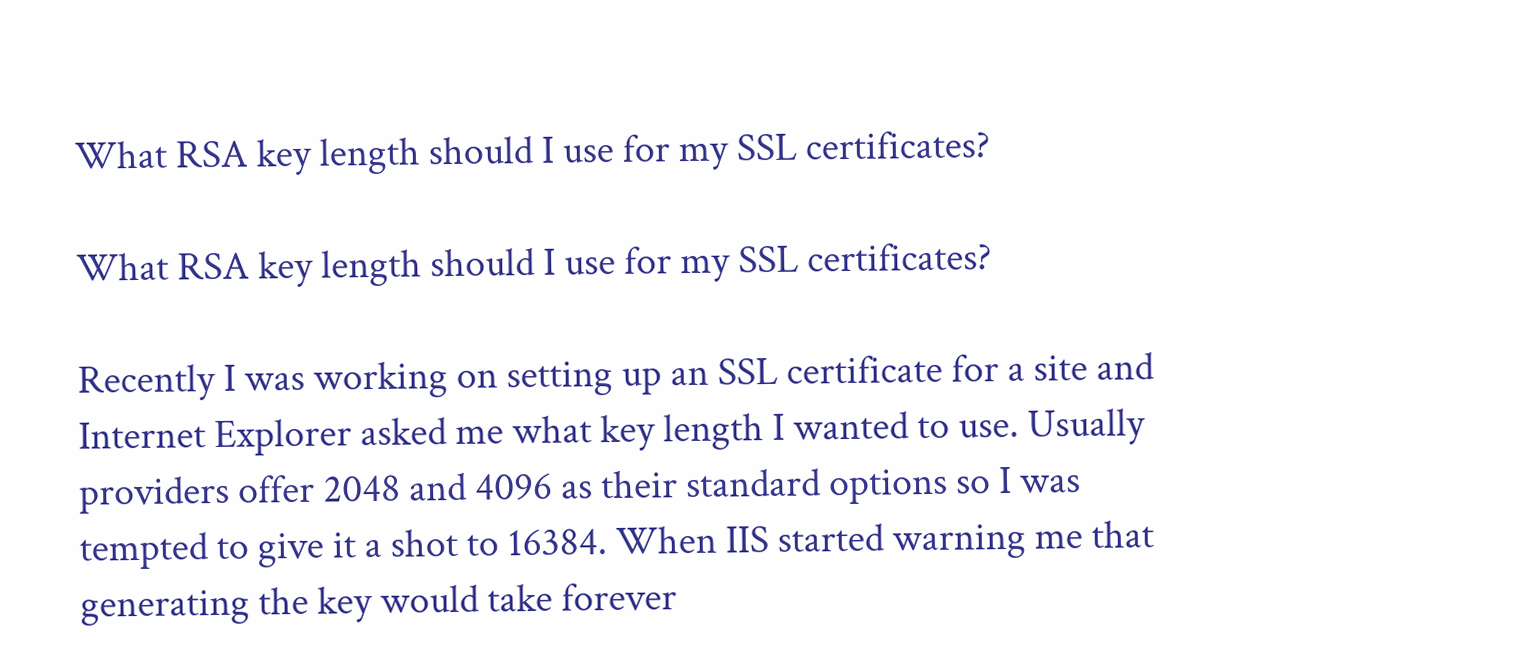What RSA key length should I use for my SSL certificates?

What RSA key length should I use for my SSL certificates?

Recently I was working on setting up an SSL certificate for a site and Internet Explorer asked me what key length I wanted to use. Usually providers offer 2048 and 4096 as their standard options so I was tempted to give it a shot to 16384. When IIS started warning me that generating the key would take forever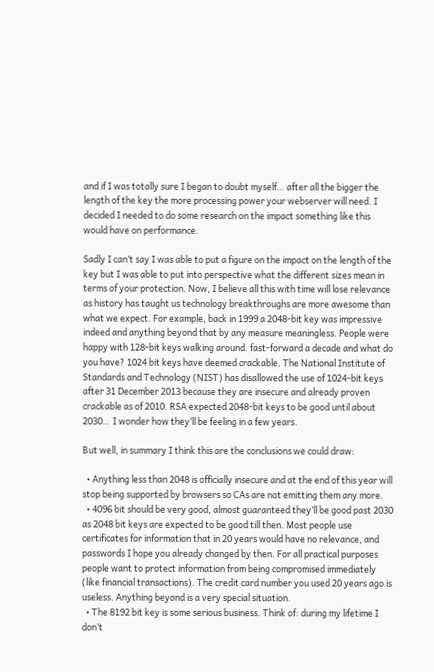and if I was totally sure I began to doubt myself… after all the bigger the length of the key the more processing power your webserver will need. I decided I needed to do some research on the impact something like this would have on performance.

Sadly I can’t say I was able to put a figure on the impact on the length of the key but I was able to put into perspective what the different sizes mean in terms of your protection. Now, I believe all this with time will lose relevance as history has taught us technology breakthroughs are more awesome than what we expect. For example, back in 1999 a 2048-bit key was impressive indeed and anything beyond that by any measure meaningless. People were happy with 128-bit keys walking around. fast-forward a decade and what do you have? 1024 bit keys have deemed crackable. The National Institute of Standards and Technology (NIST) has disallowed the use of 1024-bit keys after 31 December 2013 because they are insecure and already proven crackable as of 2010. RSA expected 2048-bit keys to be good until about 2030… I wonder how they’ll be feeling in a few years.

But well, in summary I think this are the conclusions we could draw:

  • Anything less than 2048 is officially insecure and at the end of this year will stop being supported by browsers so CAs are not emitting them any more.
  • 4096 bit should be very good, almost guaranteed they’ll be good past 2030 as 2048 bit keys are expected to be good till then. Most people use certificates for information that in 20 years would have no relevance, and passwords I hope you already changed by then. For all practical purposes people want to protect information from being compromised immediately (like financial transactions). The credit card number you used 20 years ago is useless. Anything beyond is a very special situation.
  • The 8192 bit key is some serious business. Think of: during my lifetime I don’t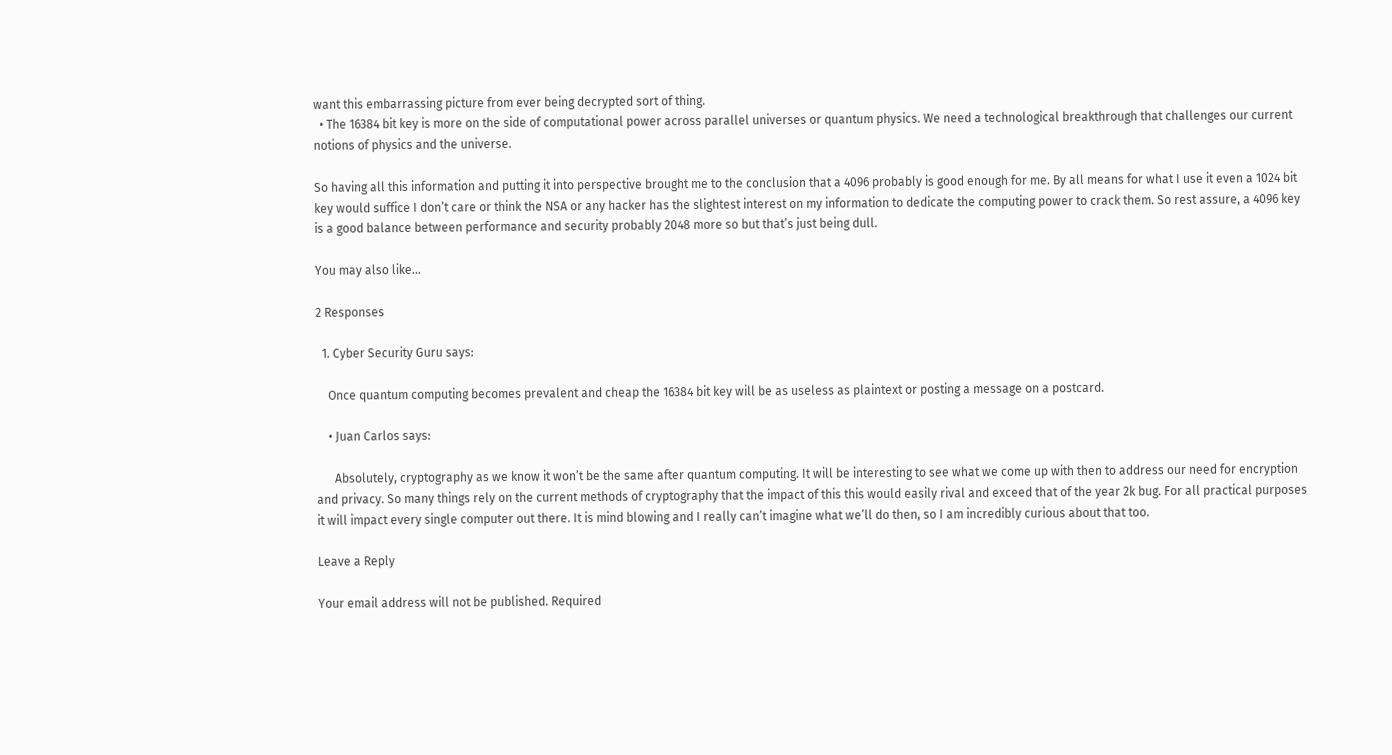want this embarrassing picture from ever being decrypted sort of thing.
  • The 16384 bit key is more on the side of computational power across parallel universes or quantum physics. We need a technological breakthrough that challenges our current notions of physics and the universe.

So having all this information and putting it into perspective brought me to the conclusion that a 4096 probably is good enough for me. By all means for what I use it even a 1024 bit key would suffice I don’t care or think the NSA or any hacker has the slightest interest on my information to dedicate the computing power to crack them. So rest assure, a 4096 key is a good balance between performance and security probably 2048 more so but that’s just being dull.

You may also like...

2 Responses

  1. Cyber Security Guru says:

    Once quantum computing becomes prevalent and cheap the 16384 bit key will be as useless as plaintext or posting a message on a postcard.

    • Juan Carlos says:

      Absolutely, cryptography as we know it won’t be the same after quantum computing. It will be interesting to see what we come up with then to address our need for encryption and privacy. So many things rely on the current methods of cryptography that the impact of this this would easily rival and exceed that of the year 2k bug. For all practical purposes it will impact every single computer out there. It is mind blowing and I really can’t imagine what we’ll do then, so I am incredibly curious about that too.

Leave a Reply

Your email address will not be published. Required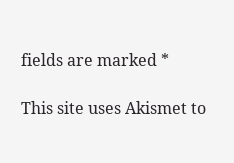fields are marked *

This site uses Akismet to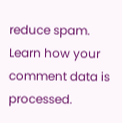reduce spam. Learn how your comment data is processed.